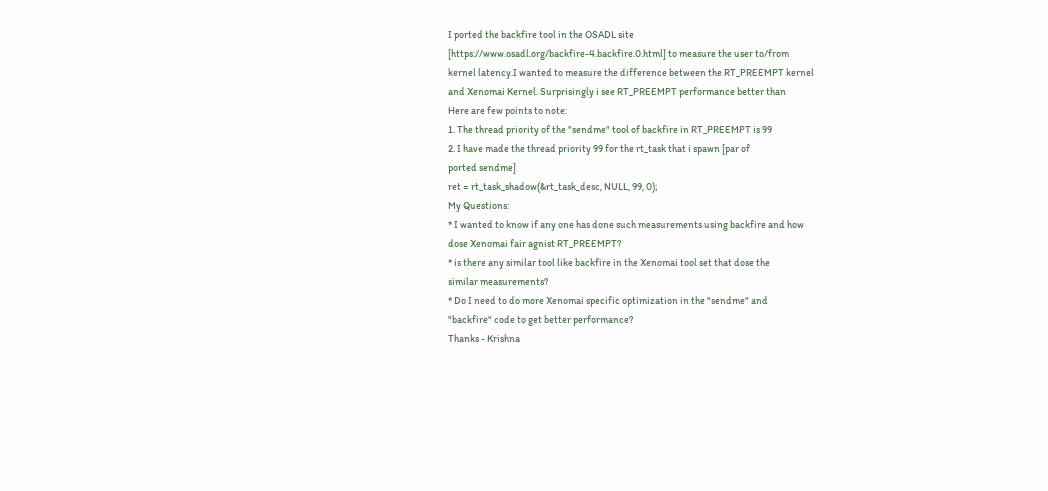I ported the backfire tool in the OSADL site
[https://www.osadl.org/backfire-4.backfire.0.html] to measure the user to/from
kernel latency.I wanted to measure the difference between the RT_PREEMPT kernel
and Xenomai Kernel. Surprisingly i see RT_PREEMPT performance better than
Here are few points to note:
1. The thread priority of the "sendme" tool of backfire in RT_PREEMPT is 99
2. I have made the thread priority 99 for the rt_task that i spawn [par of
ported sendme]
ret = rt_task_shadow(&rt_task_desc, NULL, 99, 0);
My Questions:
* I wanted to know if any one has done such measurements using backfire and how
dose Xenomai fair agnist RT_PREEMPT?
* is there any similar tool like backfire in the Xenomai tool set that dose the
similar measurements?
* Do I need to do more Xenomai specific optimization in the "sendme" and
"backfire" code to get better performance?
Thanks - Krishna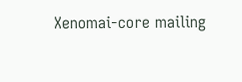Xenomai-core mailing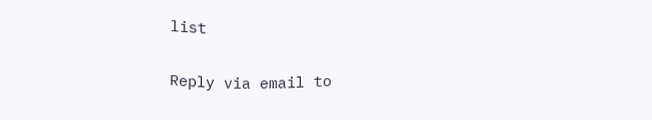list

Reply via email to